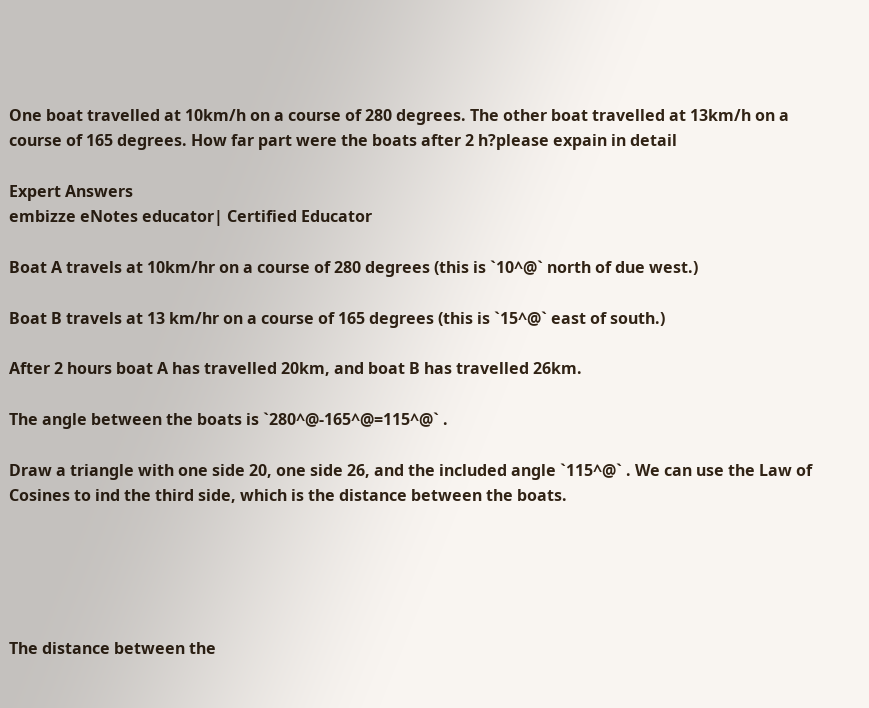One boat travelled at 10km/h on a course of 280 degrees. The other boat travelled at 13km/h on a course of 165 degrees. How far part were the boats after 2 h?please expain in detail

Expert Answers
embizze eNotes educator| Certified Educator

Boat A travels at 10km/hr on a course of 280 degrees (this is `10^@` north of due west.)

Boat B travels at 13 km/hr on a course of 165 degrees (this is `15^@` east of south.)

After 2 hours boat A has travelled 20km, and boat B has travelled 26km.

The angle between the boats is `280^@-165^@=115^@` .

Draw a triangle with one side 20, one side 26, and the included angle `115^@` . We can use the Law of Cosines to ind the third side, which is the distance between the boats.





The distance between the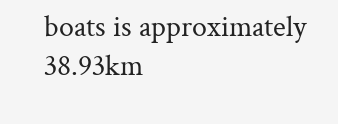boats is approximately 38.93km